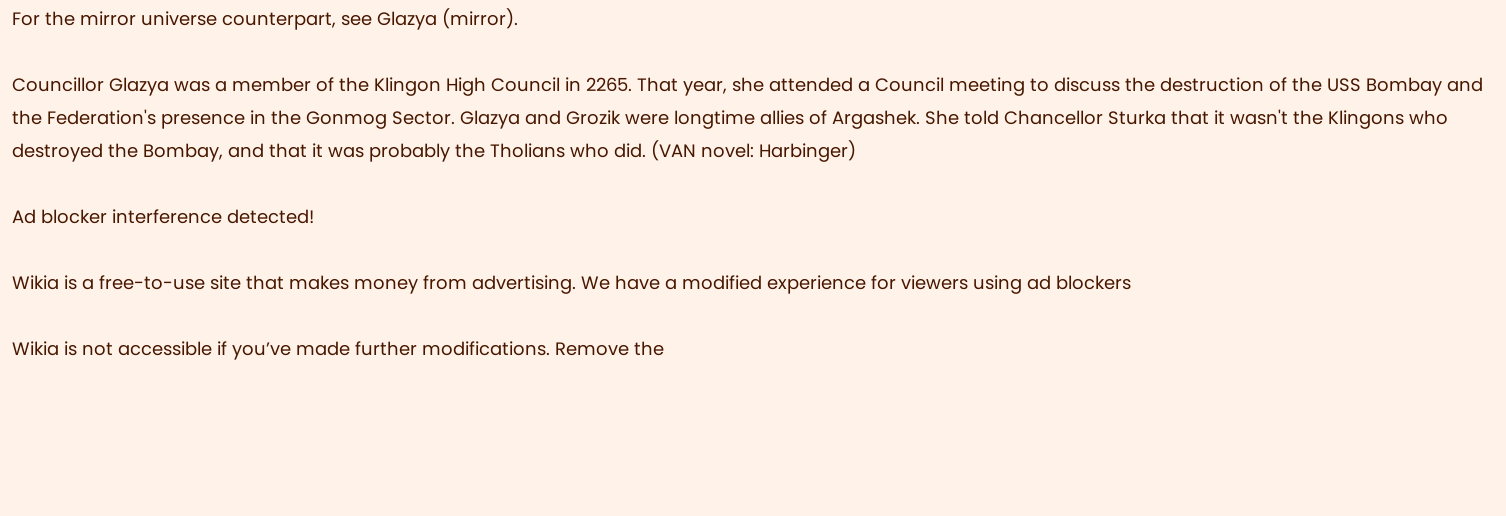For the mirror universe counterpart, see Glazya (mirror).

Councillor Glazya was a member of the Klingon High Council in 2265. That year, she attended a Council meeting to discuss the destruction of the USS Bombay and the Federation's presence in the Gonmog Sector. Glazya and Grozik were longtime allies of Argashek. She told Chancellor Sturka that it wasn't the Klingons who destroyed the Bombay, and that it was probably the Tholians who did. (VAN novel: Harbinger)

Ad blocker interference detected!

Wikia is a free-to-use site that makes money from advertising. We have a modified experience for viewers using ad blockers

Wikia is not accessible if you’ve made further modifications. Remove the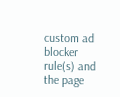custom ad blocker rule(s) and the page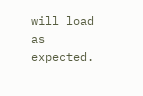will load as expected.